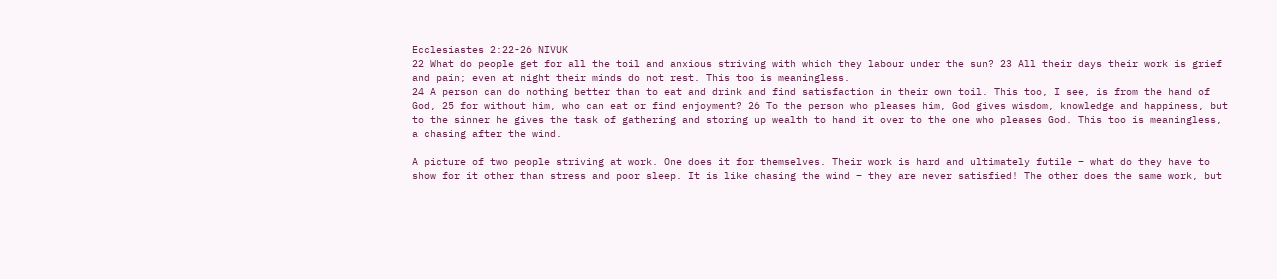Ecclesiastes 2:22-26 NIVUK
22 What do people get for all the toil and anxious striving with which they labour under the sun? 23 All their days their work is grief and pain; even at night their minds do not rest. This too is meaningless.
24 A person can do nothing better than to eat and drink and find satisfaction in their own toil. This too, I see, is from the hand of God, 25 for without him, who can eat or find enjoyment? 26 To the person who pleases him, God gives wisdom, knowledge and happiness, but to the sinner he gives the task of gathering and storing up wealth to hand it over to the one who pleases God. This too is meaningless, a chasing after the wind.

A picture of two people striving at work. One does it for themselves. Their work is hard and ultimately futile – what do they have to show for it other than stress and poor sleep. It is like chasing the wind – they are never satisfied! The other does the same work, but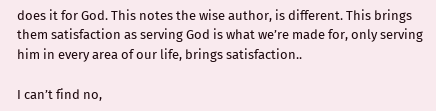does it for God. This notes the wise author, is different. This brings them satisfaction as serving God is what we’re made for, only serving him in every area of our life, brings satisfaction..

I can’t find no,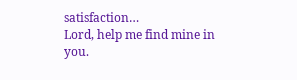satisfaction…
Lord, help me find mine in you.